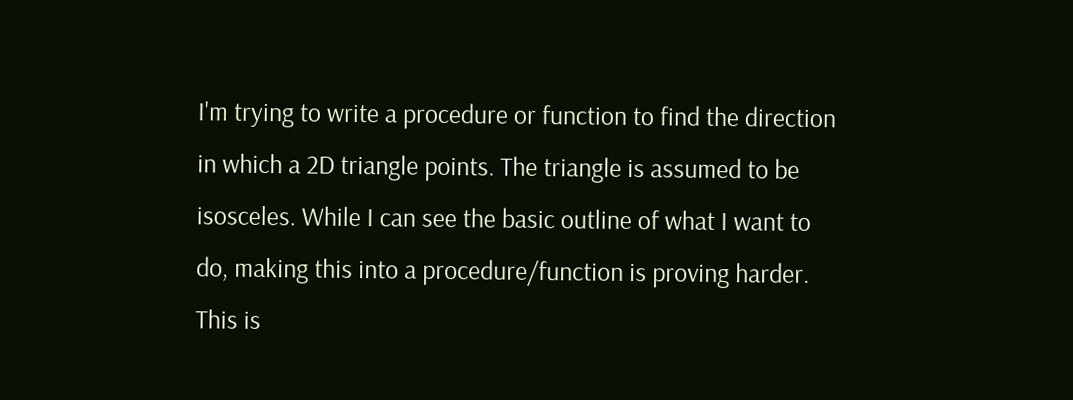I'm trying to write a procedure or function to find the direction in which a 2D triangle points. The triangle is assumed to be isosceles. While I can see the basic outline of what I want to do, making this into a procedure/function is proving harder. This is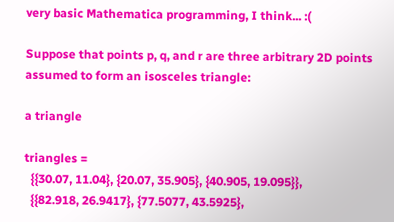very basic Mathematica programming, I think... :(

Suppose that points p, q, and r are three arbitrary 2D points assumed to form an isosceles triangle:

a triangle

triangles =
  {{30.07, 11.04}, {20.07, 35.905}, {40.905, 19.095}},
  {{82.918, 26.9417}, {77.5077, 43.5925},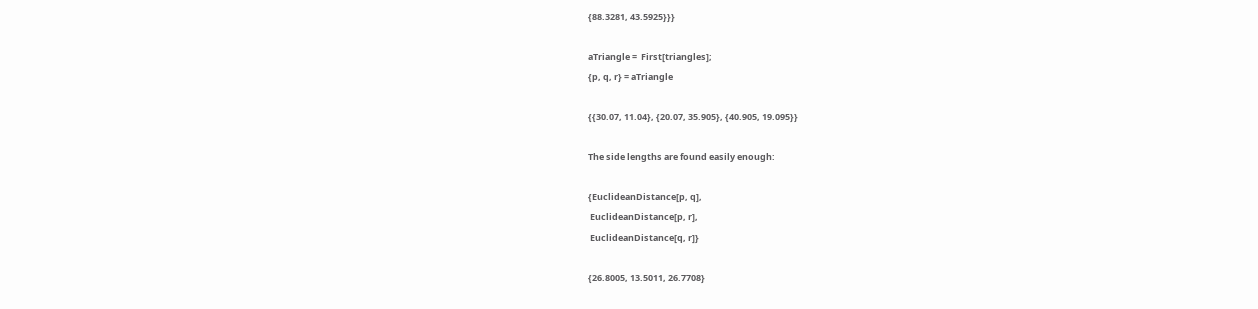{88.3281, 43.5925}}}

aTriangle =  First[triangles];
{p, q, r} = aTriangle

{{30.07, 11.04}, {20.07, 35.905}, {40.905, 19.095}}

The side lengths are found easily enough:

{EuclideanDistance[p, q],
 EuclideanDistance[p, r],
 EuclideanDistance[q, r]}

{26.8005, 13.5011, 26.7708}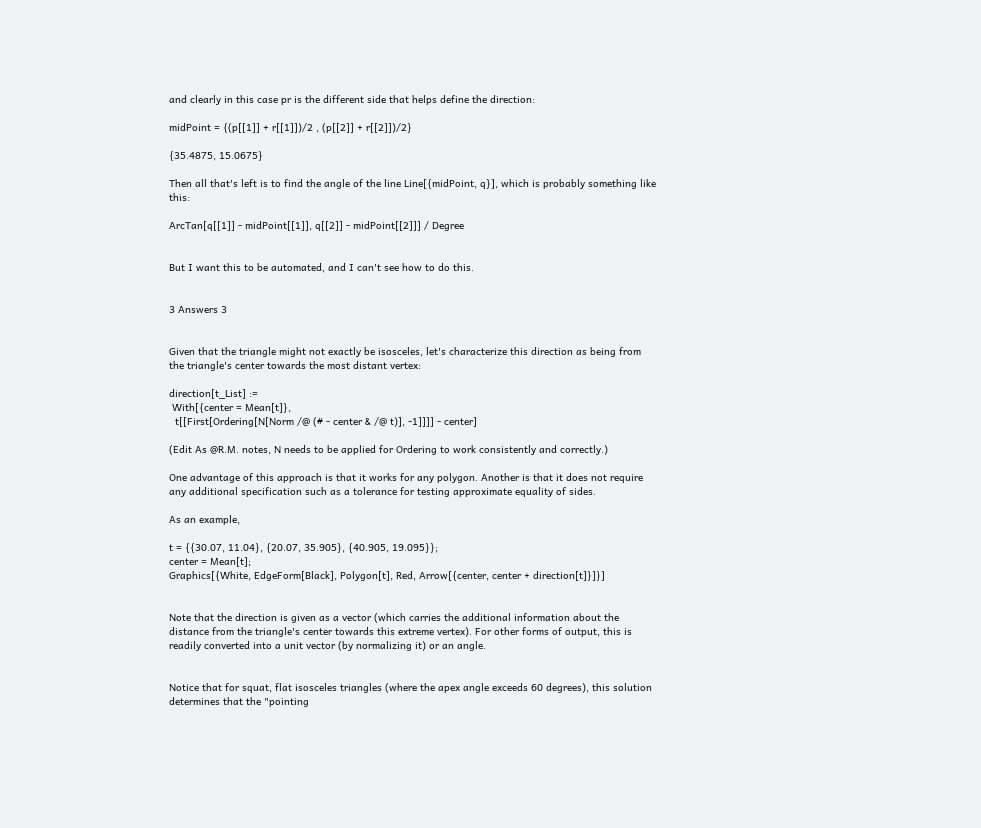and clearly in this case pr is the different side that helps define the direction:

midPoint = {(p[[1]] + r[[1]])/2 , (p[[2]] + r[[2]])/2}

{35.4875, 15.0675}

Then all that's left is to find the angle of the line Line[{midPoint, q}], which is probably something like this:

ArcTan[q[[1]] - midPoint[[1]], q[[2]] - midPoint[[2]]] / Degree


But I want this to be automated, and I can't see how to do this.


3 Answers 3


Given that the triangle might not exactly be isosceles, let's characterize this direction as being from the triangle's center towards the most distant vertex:

direction[t_List] :=
 With[{center = Mean[t]},
  t[[First[Ordering[N[Norm /@ (# - center & /@ t)], -1]]]] - center]

(Edit As @R.M. notes, N needs to be applied for Ordering to work consistently and correctly.)

One advantage of this approach is that it works for any polygon. Another is that it does not require any additional specification such as a tolerance for testing approximate equality of sides.

As an example,

t = {{30.07, 11.04}, {20.07, 35.905}, {40.905, 19.095}};
center = Mean[t];
Graphics[{White, EdgeForm[Black], Polygon[t], Red, Arrow[{center, center + direction[t]}]}]


Note that the direction is given as a vector (which carries the additional information about the distance from the triangle's center towards this extreme vertex). For other forms of output, this is readily converted into a unit vector (by normalizing it) or an angle.


Notice that for squat, flat isosceles triangles (where the apex angle exceeds 60 degrees), this solution determines that the "pointing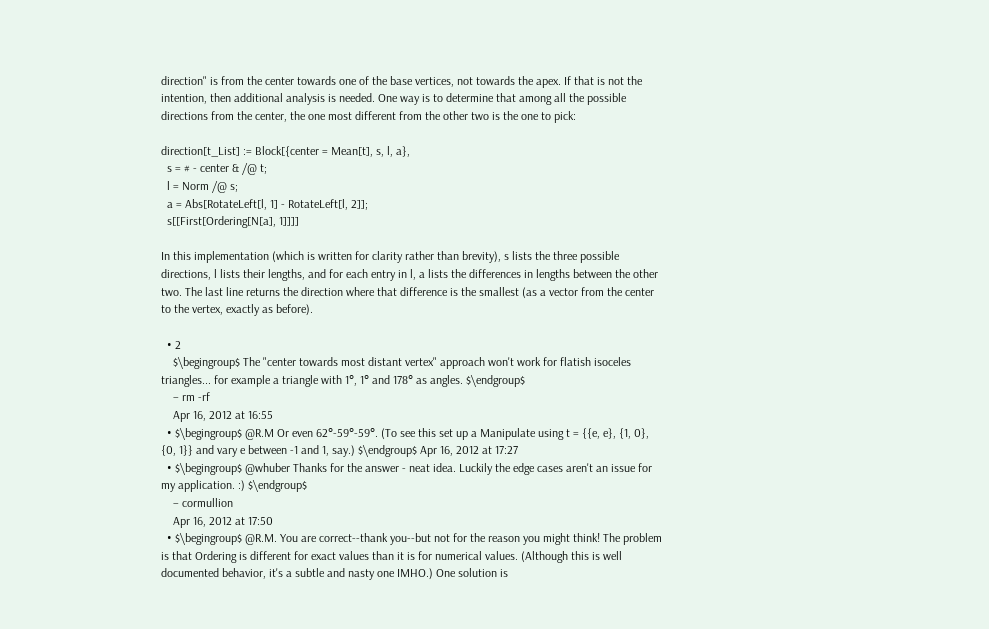direction" is from the center towards one of the base vertices, not towards the apex. If that is not the intention, then additional analysis is needed. One way is to determine that among all the possible directions from the center, the one most different from the other two is the one to pick:

direction[t_List] := Block[{center = Mean[t], s, l, a},
  s = # - center & /@ t;
  l = Norm /@ s;
  a = Abs[RotateLeft[l, 1] - RotateLeft[l, 2]];
  s[[First[Ordering[N[a], 1]]]]

In this implementation (which is written for clarity rather than brevity), s lists the three possible directions, l lists their lengths, and for each entry in l, a lists the differences in lengths between the other two. The last line returns the direction where that difference is the smallest (as a vector from the center to the vertex, exactly as before).

  • 2
    $\begingroup$ The "center towards most distant vertex" approach won't work for flatish isoceles triangles... for example a triangle with 1°, 1° and 178° as angles. $\endgroup$
    – rm -rf
    Apr 16, 2012 at 16:55
  • $\begingroup$ @R.M Or even 62°-59°-59°. (To see this set up a Manipulate using t = {{e, e}, {1, 0}, {0, 1}} and vary e between -1 and 1, say.) $\endgroup$ Apr 16, 2012 at 17:27
  • $\begingroup$ @whuber Thanks for the answer - neat idea. Luckily the edge cases aren't an issue for my application. :) $\endgroup$
    – cormullion
    Apr 16, 2012 at 17:50
  • $\begingroup$ @R.M. You are correct--thank you--but not for the reason you might think! The problem is that Ordering is different for exact values than it is for numerical values. (Although this is well documented behavior, it's a subtle and nasty one IMHO.) One solution is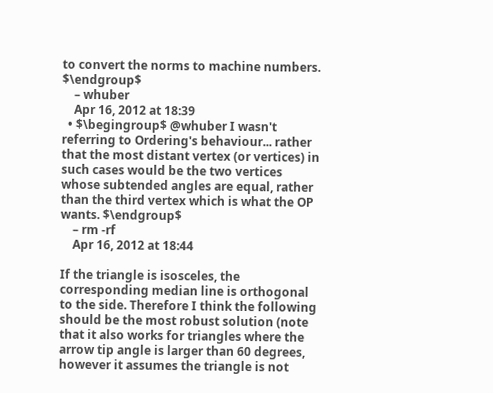to convert the norms to machine numbers. $\endgroup$
    – whuber
    Apr 16, 2012 at 18:39
  • $\begingroup$ @whuber I wasn't referring to Ordering's behaviour... rather that the most distant vertex (or vertices) in such cases would be the two vertices whose subtended angles are equal, rather than the third vertex which is what the OP wants. $\endgroup$
    – rm -rf
    Apr 16, 2012 at 18:44

If the triangle is isosceles, the corresponding median line is orthogonal to the side. Therefore I think the following should be the most robust solution (note that it also works for triangles where the arrow tip angle is larger than 60 degrees, however it assumes the triangle is not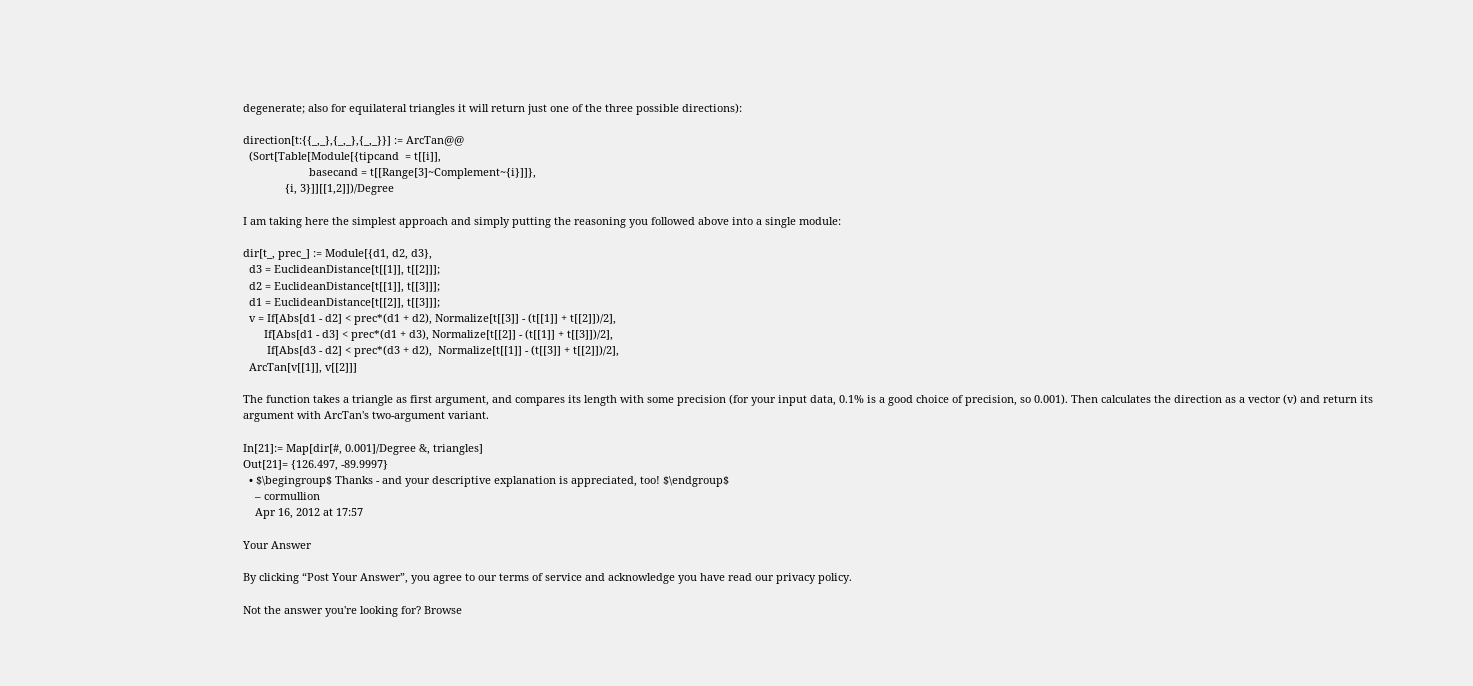degenerate; also for equilateral triangles it will return just one of the three possible directions):

direction[t:{{_,_},{_,_},{_,_}}] := ArcTan@@
  (Sort[Table[Module[{tipcand  = t[[i]],
                      basecand = t[[Range[3]~Complement~{i}]]},
              {i, 3}]][[1,2]])/Degree

I am taking here the simplest approach and simply putting the reasoning you followed above into a single module:

dir[t_, prec_] := Module[{d1, d2, d3},
  d3 = EuclideanDistance[t[[1]], t[[2]]];
  d2 = EuclideanDistance[t[[1]], t[[3]]];
  d1 = EuclideanDistance[t[[2]], t[[3]]];
  v = If[Abs[d1 - d2] < prec*(d1 + d2), Normalize[t[[3]] - (t[[1]] + t[[2]])/2],
       If[Abs[d1 - d3] < prec*(d1 + d3), Normalize[t[[2]] - (t[[1]] + t[[3]])/2],
        If[Abs[d3 - d2] < prec*(d3 + d2),  Normalize[t[[1]] - (t[[3]] + t[[2]])/2],
  ArcTan[v[[1]], v[[2]]]

The function takes a triangle as first argument, and compares its length with some precision (for your input data, 0.1% is a good choice of precision, so 0.001). Then calculates the direction as a vector (v) and return its argument with ArcTan's two-argument variant.

In[21]:= Map[dir[#, 0.001]/Degree &, triangles]
Out[21]= {126.497, -89.9997}
  • $\begingroup$ Thanks - and your descriptive explanation is appreciated, too! $\endgroup$
    – cormullion
    Apr 16, 2012 at 17:57

Your Answer

By clicking “Post Your Answer”, you agree to our terms of service and acknowledge you have read our privacy policy.

Not the answer you're looking for? Browse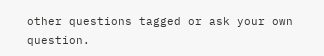other questions tagged or ask your own question.